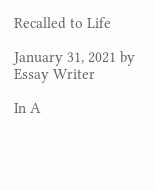Recalled to Life

January 31, 2021 by Essay Writer

In A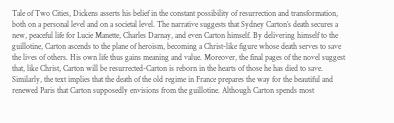Tale of Two Cities, Dickens asserts his belief in the constant possibility of resurrection and transformation, both on a personal level and on a societal level. The narrative suggests that Sydney Carton’s death secures a new, peaceful life for Lucie Manette, Charles Darnay, and even Carton himself. By delivering himself to the guillotine, Carton ascends to the plane of heroism, becoming a Christ-like figure whose death serves to save the lives of others. His own life thus gains meaning and value. Moreover, the final pages of the novel suggest that, like Christ, Carton will be resurrected-Carton is reborn in the hearts of those he has died to save. Similarly, the text implies that the death of the old regime in France prepares the way for the beautiful and renewed Paris that Carton supposedly envisions from the guillotine. Although Carton spends most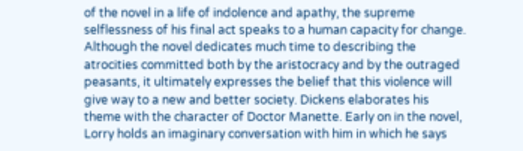of the novel in a life of indolence and apathy, the supreme selflessness of his final act speaks to a human capacity for change. Although the novel dedicates much time to describing the atrocities committed both by the aristocracy and by the outraged peasants, it ultimately expresses the belief that this violence will give way to a new and better society. Dickens elaborates his theme with the character of Doctor Manette. Early on in the novel, Lorry holds an imaginary conversation with him in which he says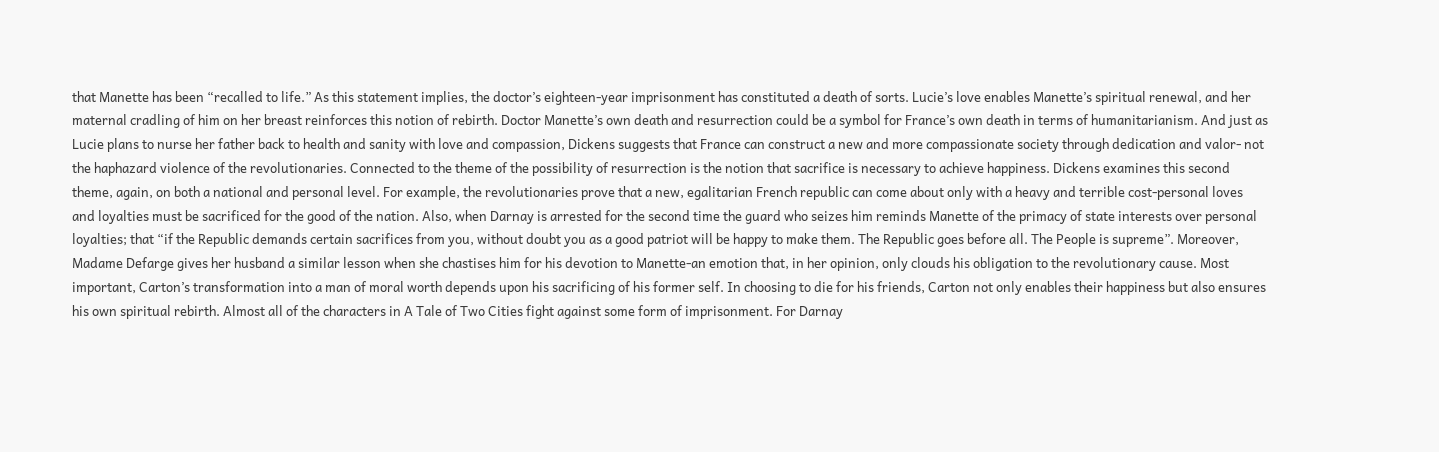that Manette has been “recalled to life.” As this statement implies, the doctor’s eighteen-year imprisonment has constituted a death of sorts. Lucie’s love enables Manette’s spiritual renewal, and her maternal cradling of him on her breast reinforces this notion of rebirth. Doctor Manette’s own death and resurrection could be a symbol for France’s own death in terms of humanitarianism. And just as Lucie plans to nurse her father back to health and sanity with love and compassion, Dickens suggests that France can construct a new and more compassionate society through dedication and valor- not the haphazard violence of the revolutionaries. Connected to the theme of the possibility of resurrection is the notion that sacrifice is necessary to achieve happiness. Dickens examines this second theme, again, on both a national and personal level. For example, the revolutionaries prove that a new, egalitarian French republic can come about only with a heavy and terrible cost-personal loves and loyalties must be sacrificed for the good of the nation. Also, when Darnay is arrested for the second time the guard who seizes him reminds Manette of the primacy of state interests over personal loyalties; that “if the Republic demands certain sacrifices from you, without doubt you as a good patriot will be happy to make them. The Republic goes before all. The People is supreme”. Moreover, Madame Defarge gives her husband a similar lesson when she chastises him for his devotion to Manette-an emotion that, in her opinion, only clouds his obligation to the revolutionary cause. Most important, Carton’s transformation into a man of moral worth depends upon his sacrificing of his former self. In choosing to die for his friends, Carton not only enables their happiness but also ensures his own spiritual rebirth. Almost all of the characters in A Tale of Two Cities fight against some form of imprisonment. For Darnay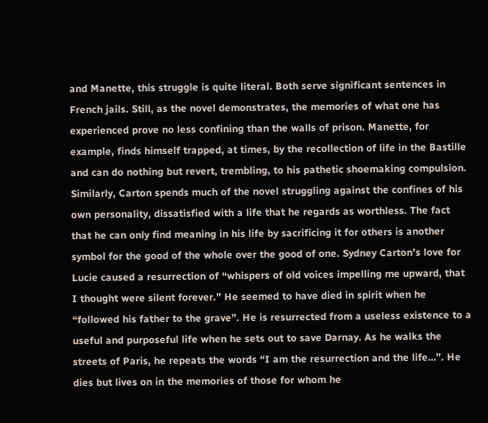and Manette, this struggle is quite literal. Both serve significant sentences in French jails. Still, as the novel demonstrates, the memories of what one has experienced prove no less confining than the walls of prison. Manette, for example, finds himself trapped, at times, by the recollection of life in the Bastille and can do nothing but revert, trembling, to his pathetic shoemaking compulsion. Similarly, Carton spends much of the novel struggling against the confines of his own personality, dissatisfied with a life that he regards as worthless. The fact that he can only find meaning in his life by sacrificing it for others is another symbol for the good of the whole over the good of one. Sydney Carton’s love for Lucie caused a resurrection of “whispers of old voices impelling me upward, that I thought were silent forever.” He seemed to have died in spirit when he “followed his father to the grave”. He is resurrected from a useless existence to a useful and purposeful life when he sets out to save Darnay. As he walks the streets of Paris, he repeats the words “I am the resurrection and the life…”. He dies but lives on in the memories of those for whom he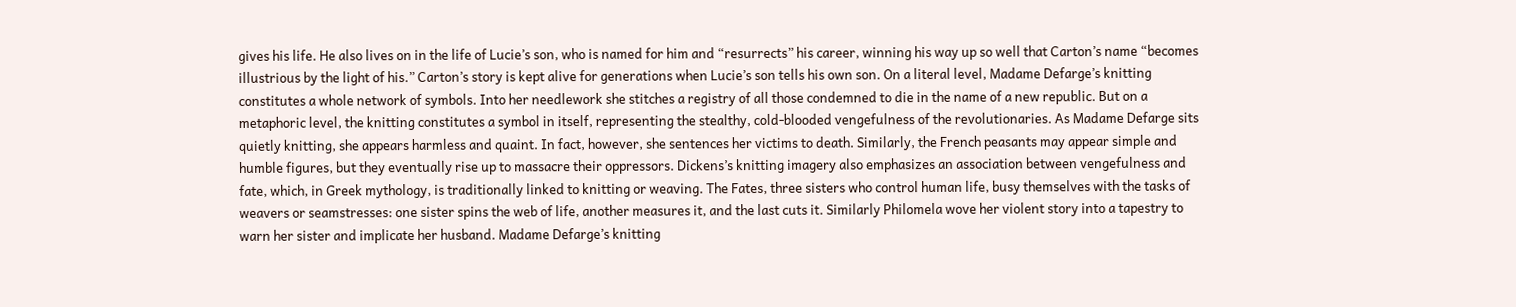gives his life. He also lives on in the life of Lucie’s son, who is named for him and “resurrects” his career, winning his way up so well that Carton’s name “becomes illustrious by the light of his.” Carton’s story is kept alive for generations when Lucie’s son tells his own son. On a literal level, Madame Defarge’s knitting constitutes a whole network of symbols. Into her needlework she stitches a registry of all those condemned to die in the name of a new republic. But on a metaphoric level, the knitting constitutes a symbol in itself, representing the stealthy, cold-blooded vengefulness of the revolutionaries. As Madame Defarge sits quietly knitting, she appears harmless and quaint. In fact, however, she sentences her victims to death. Similarly, the French peasants may appear simple and humble figures, but they eventually rise up to massacre their oppressors. Dickens’s knitting imagery also emphasizes an association between vengefulness and fate, which, in Greek mythology, is traditionally linked to knitting or weaving. The Fates, three sisters who control human life, busy themselves with the tasks of weavers or seamstresses: one sister spins the web of life, another measures it, and the last cuts it. Similarly Philomela wove her violent story into a tapestry to warn her sister and implicate her husband. Madame Defarge’s knitting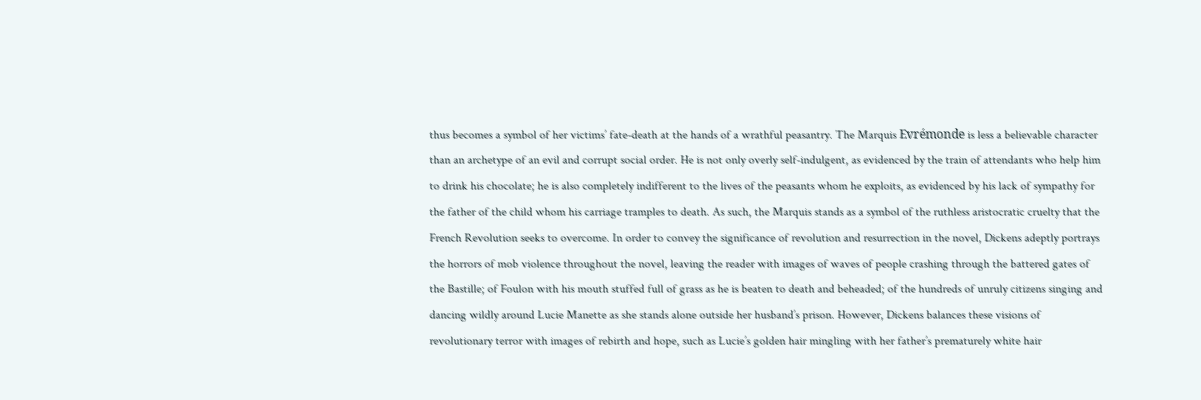thus becomes a symbol of her victims’ fate-death at the hands of a wrathful peasantry. The Marquis Evrémonde is less a believable character than an archetype of an evil and corrupt social order. He is not only overly self-indulgent, as evidenced by the train of attendants who help him to drink his chocolate; he is also completely indifferent to the lives of the peasants whom he exploits, as evidenced by his lack of sympathy for the father of the child whom his carriage tramples to death. As such, the Marquis stands as a symbol of the ruthless aristocratic cruelty that the French Revolution seeks to overcome. In order to convey the significance of revolution and resurrection in the novel, Dickens adeptly portrays the horrors of mob violence throughout the novel, leaving the reader with images of waves of people crashing through the battered gates of the Bastille; of Foulon with his mouth stuffed full of grass as he is beaten to death and beheaded; of the hundreds of unruly citizens singing and dancing wildly around Lucie Manette as she stands alone outside her husband’s prison. However, Dickens balances these visions of revolutionary terror with images of rebirth and hope, such as Lucie’s golden hair mingling with her father’s prematurely white hair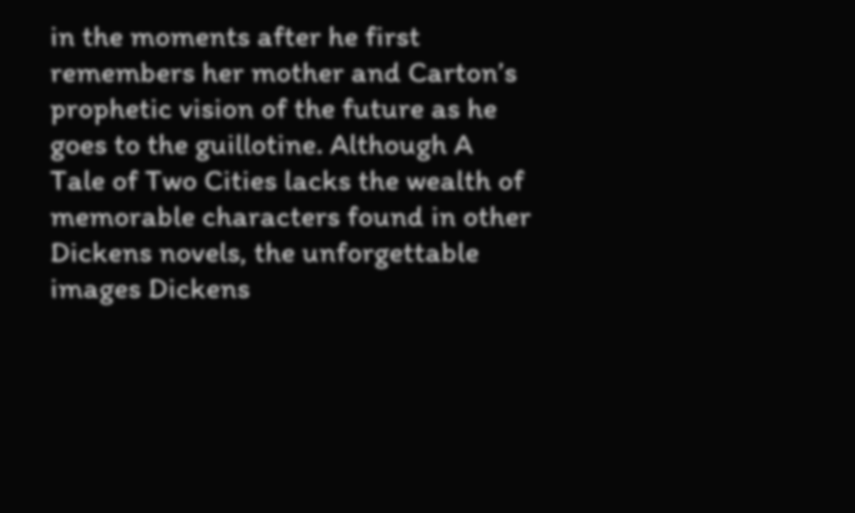in the moments after he first remembers her mother and Carton’s prophetic vision of the future as he goes to the guillotine. Although A Tale of Two Cities lacks the wealth of memorable characters found in other Dickens novels, the unforgettable images Dickens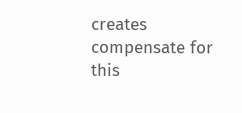creates compensate for this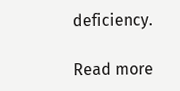deficiency.

Read more